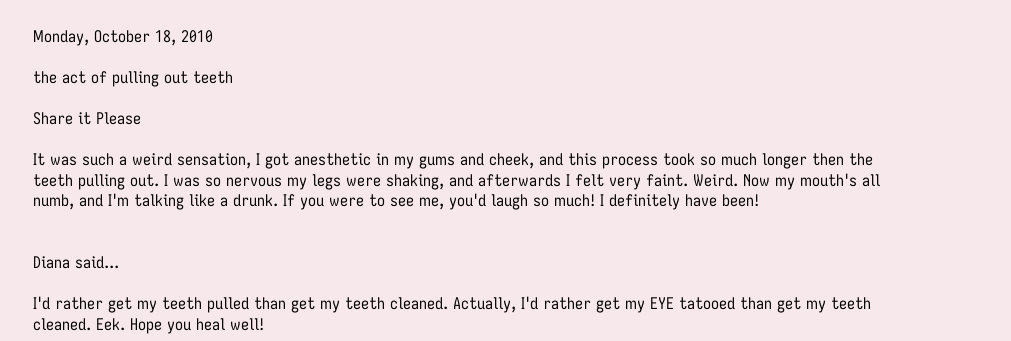Monday, October 18, 2010

the act of pulling out teeth

Share it Please

It was such a weird sensation, I got anesthetic in my gums and cheek, and this process took so much longer then the teeth pulling out. I was so nervous my legs were shaking, and afterwards I felt very faint. Weird. Now my mouth's all numb, and I'm talking like a drunk. If you were to see me, you'd laugh so much! I definitely have been!


Diana said...

I'd rather get my teeth pulled than get my teeth cleaned. Actually, I'd rather get my EYE tatooed than get my teeth cleaned. Eek. Hope you heal well!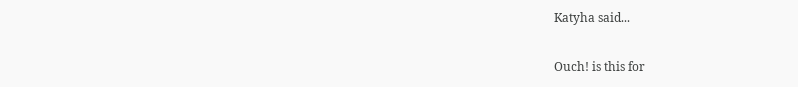Katyha said...

Ouch! is this for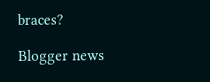braces?

Blogger news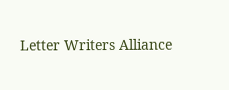Letter Writers Alliance